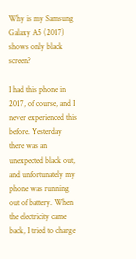Why is my Samsung Galaxy A5 (2017) shows only black screen?

I had this phone in 2017, of course, and I never experienced this before. Yesterday there was an unexpected black out, and unfortunately my phone was running out of battery. When the electricity came back, I tried to charge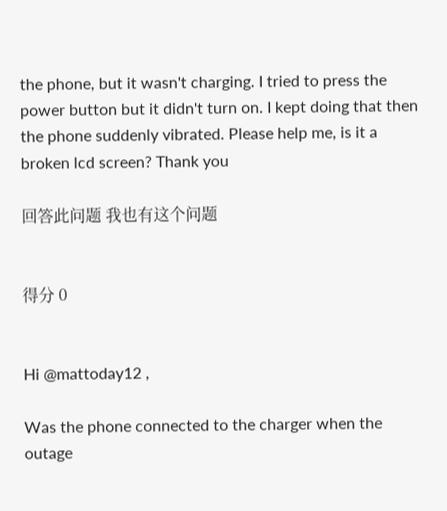the phone, but it wasn't charging. I tried to press the power button but it didn't turn on. I kept doing that then the phone suddenly vibrated. Please help me, is it a broken lcd screen? Thank you

回答此问题 我也有这个问题


得分 0


Hi @mattoday12 ,

Was the phone connected to the charger when the outage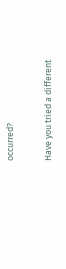occurred?

Have you tried a different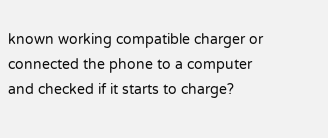known working compatible charger or connected the phone to a computer and checked if it starts to charge?